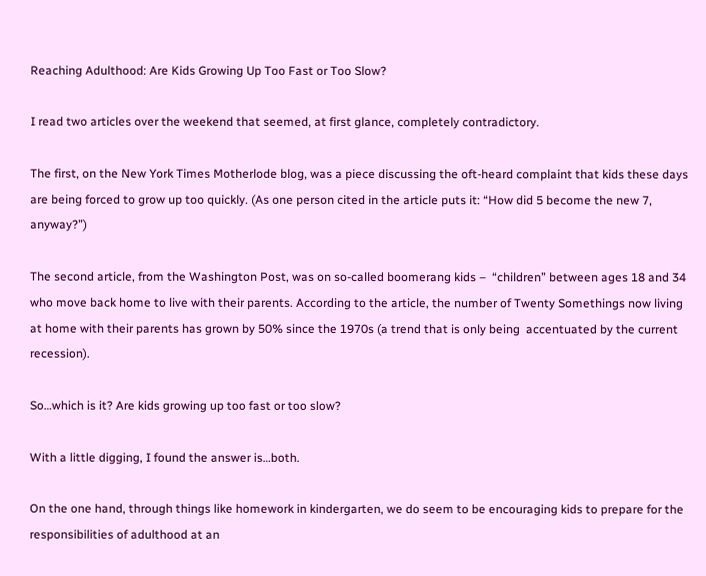Reaching Adulthood: Are Kids Growing Up Too Fast or Too Slow?

I read two articles over the weekend that seemed, at first glance, completely contradictory.

The first, on the New York Times Motherlode blog, was a piece discussing the oft-heard complaint that kids these days are being forced to grow up too quickly. (As one person cited in the article puts it: “How did 5 become the new 7, anyway?”)

The second article, from the Washington Post, was on so-called boomerang kids –  “children” between ages 18 and 34 who move back home to live with their parents. According to the article, the number of Twenty Somethings now living at home with their parents has grown by 50% since the 1970s (a trend that is only being  accentuated by the current recession).

So…which is it? Are kids growing up too fast or too slow?

With a little digging, I found the answer is…both.

On the one hand, through things like homework in kindergarten, we do seem to be encouraging kids to prepare for the responsibilities of adulthood at an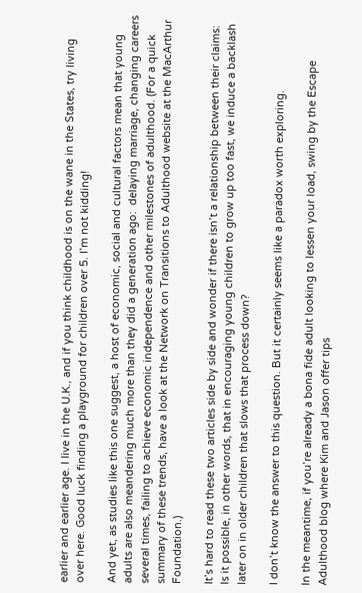earlier and earlier age. I live in the U.K., and if you think childhood is on the wane in the States, try living over here. Good luck finding a playground for children over 5. I’m not kidding!

And yet, as studies like this one suggest, a host of economic, social and cultural factors mean that young adults are also meandering much more than they did a generation ago:  delaying marriage, changing careers several times, failing to achieve economic independence and other milestones of adulthood. (For a quick summary of these trends, have a look at the Network on Transitions to Adulthood website at the MacArthur Foundation.)

It’s hard to read these two articles side by side and wonder if there isn’t a relationship between their claims:  Is it possible, in other words, that in encouraging young children to grow up too fast, we induce a backlash later on in older children that slows that process down?

I don’t know the answer to this question. But it certainly seems like a paradox worth exploring.

In the meantime, if you’re already a bona fide adult looking to lessen your load, swing by the Escape Adulthood blog where Kim and Jason offer tips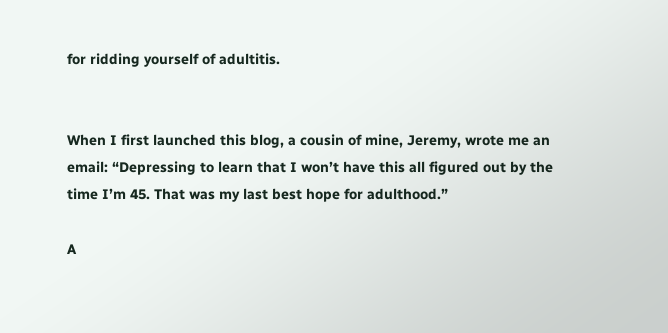for ridding yourself of adultitis.


When I first launched this blog, a cousin of mine, Jeremy, wrote me an email: “Depressing to learn that I won’t have this all figured out by the time I’m 45. That was my last best hope for adulthood.”

A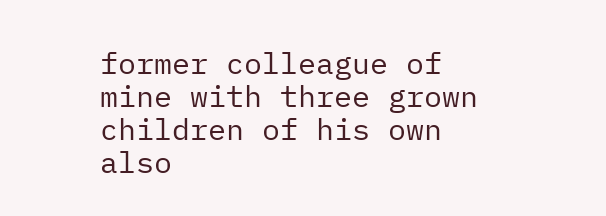former colleague of mine with three grown children of his own also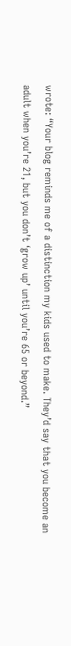wrote: “Your blog reminds me of a distinction my kids used to make. They’d say that you become an adult when you’re 21, but you don’t ‘grow up’ until you’re 65 or beyond.”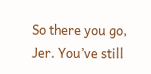So there you go, Jer. You’ve still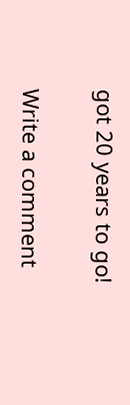got 20 years to go!

Write a comment